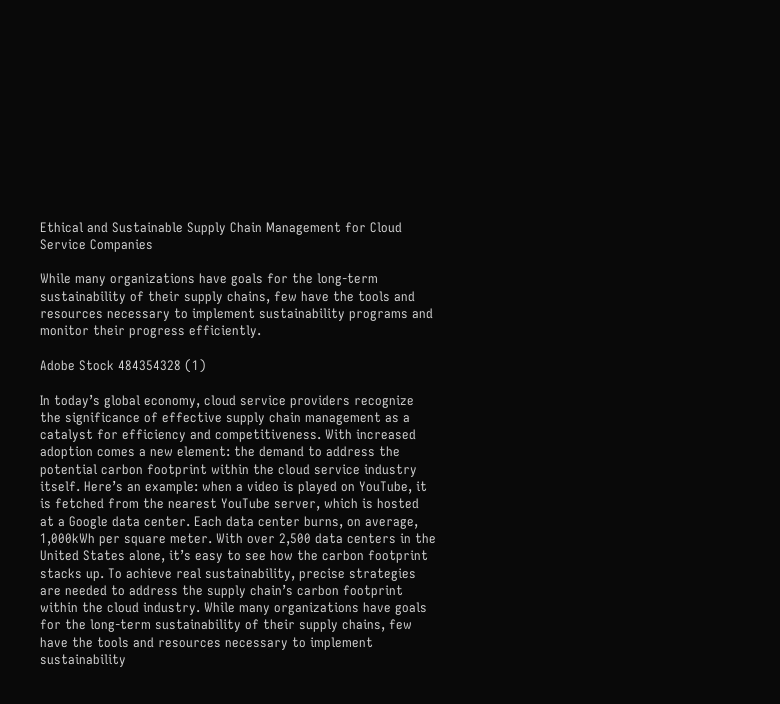Ethical and Sustainable Supply Chain Management for Cloud Service Companies

While many organizations have goals for the long-term sustainability of their supply chains, few have the tools and resources necessary to implement sustainability programs and monitor their progress efficiently.

Adobe Stock 484354328 (1)

In today’s global economy, cloud service providers recognize the significance of effective supply chain management as a catalyst for efficiency and competitiveness. With increased adoption comes a new element: the demand to address the potential carbon footprint within the cloud service industry itself. Here’s an example: when a video is played on YouTube, it is fetched from the nearest YouTube server, which is hosted at a Google data center. Each data center burns, on average, 1,000kWh per square meter. With over 2,500 data centers in the United States alone, it’s easy to see how the carbon footprint stacks up. To achieve real sustainability, precise strategies are needed to address the supply chain’s carbon footprint within the cloud industry. While many organizations have goals for the long-term sustainability of their supply chains, few have the tools and resources necessary to implement sustainability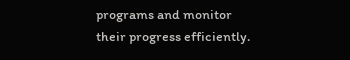programs and monitor their progress efficiently.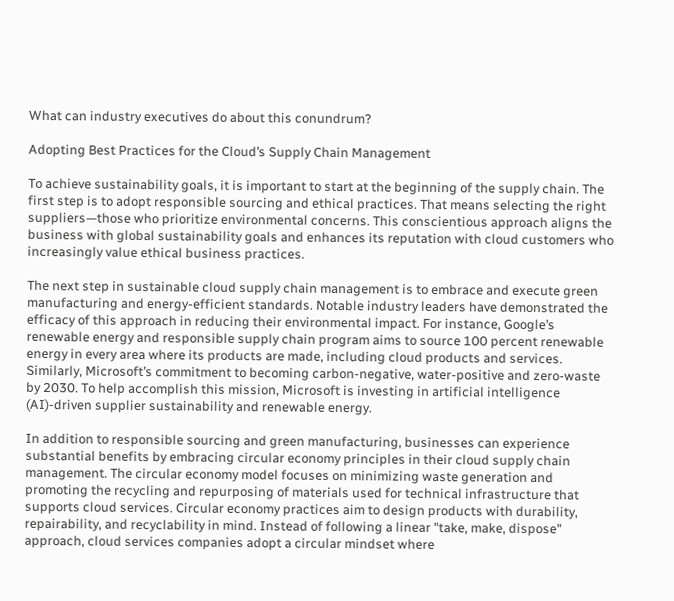What can industry executives do about this conundrum?

Adopting Best Practices for the Cloud’s Supply Chain Management

To achieve sustainability goals, it is important to start at the beginning of the supply chain. The first step is to adopt responsible sourcing and ethical practices. That means selecting the right suppliers—those who prioritize environmental concerns. This conscientious approach aligns the business with global sustainability goals and enhances its reputation with cloud customers who increasingly value ethical business practices.

The next step in sustainable cloud supply chain management is to embrace and execute green manufacturing and energy-efficient standards. Notable industry leaders have demonstrated the efficacy of this approach in reducing their environmental impact. For instance, Google’s renewable energy and responsible supply chain program aims to source 100 percent renewable energy in every area where its products are made, including cloud products and services. Similarly, Microsoft’s commitment to becoming carbon-negative, water-positive and zero-waste by 2030. To help accomplish this mission, Microsoft is investing in artificial intelligence (AI)-driven supplier sustainability and renewable energy.

In addition to responsible sourcing and green manufacturing, businesses can experience substantial benefits by embracing circular economy principles in their cloud supply chain management. The circular economy model focuses on minimizing waste generation and promoting the recycling and repurposing of materials used for technical infrastructure that supports cloud services. Circular economy practices aim to design products with durability, repairability, and recyclability in mind. Instead of following a linear "take, make, dispose" approach, cloud services companies adopt a circular mindset where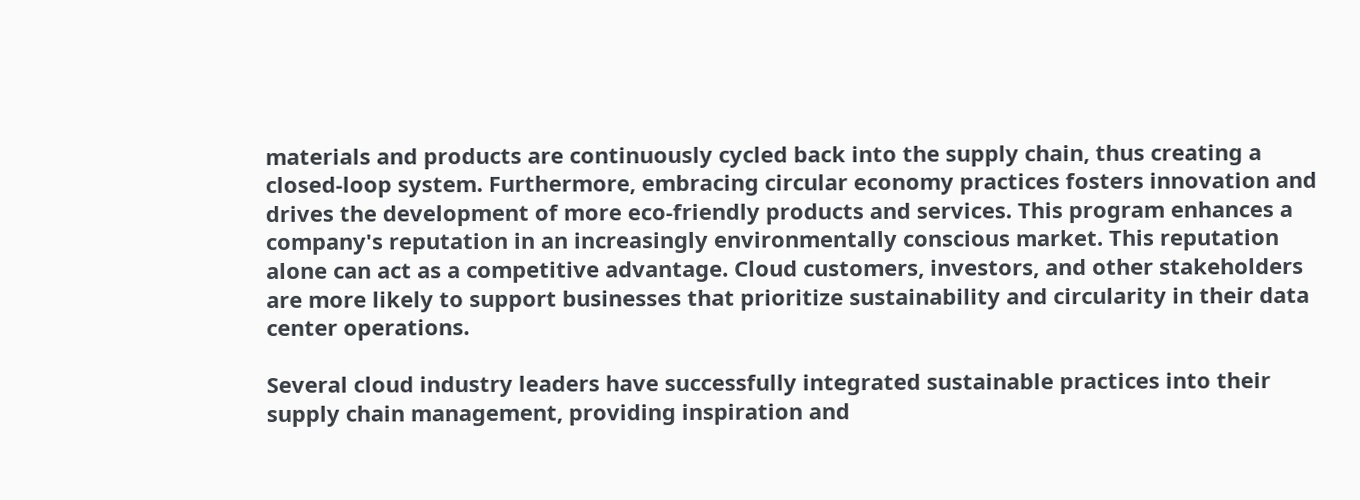materials and products are continuously cycled back into the supply chain, thus creating a closed-loop system. Furthermore, embracing circular economy practices fosters innovation and drives the development of more eco-friendly products and services. This program enhances a company's reputation in an increasingly environmentally conscious market. This reputation alone can act as a competitive advantage. Cloud customers, investors, and other stakeholders are more likely to support businesses that prioritize sustainability and circularity in their data center operations.

Several cloud industry leaders have successfully integrated sustainable practices into their supply chain management, providing inspiration and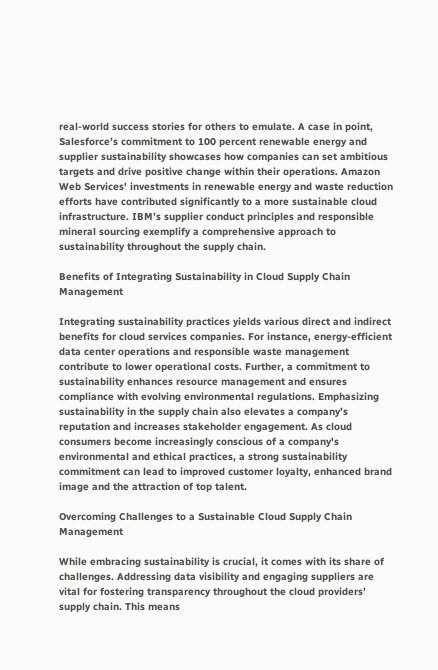real-world success stories for others to emulate. A case in point, Salesforce’s commitment to 100 percent renewable energy and supplier sustainability showcases how companies can set ambitious targets and drive positive change within their operations. Amazon Web Services' investments in renewable energy and waste reduction efforts have contributed significantly to a more sustainable cloud infrastructure. IBM’s supplier conduct principles and responsible mineral sourcing exemplify a comprehensive approach to sustainability throughout the supply chain.

Benefits of Integrating Sustainability in Cloud Supply Chain Management

Integrating sustainability practices yields various direct and indirect benefits for cloud services companies. For instance, energy-efficient data center operations and responsible waste management contribute to lower operational costs. Further, a commitment to sustainability enhances resource management and ensures compliance with evolving environmental regulations. Emphasizing sustainability in the supply chain also elevates a company’s reputation and increases stakeholder engagement. As cloud consumers become increasingly conscious of a company's environmental and ethical practices, a strong sustainability commitment can lead to improved customer loyalty, enhanced brand image and the attraction of top talent.

Overcoming Challenges to a Sustainable Cloud Supply Chain Management

While embracing sustainability is crucial, it comes with its share of challenges. Addressing data visibility and engaging suppliers are vital for fostering transparency throughout the cloud providers’ supply chain. This means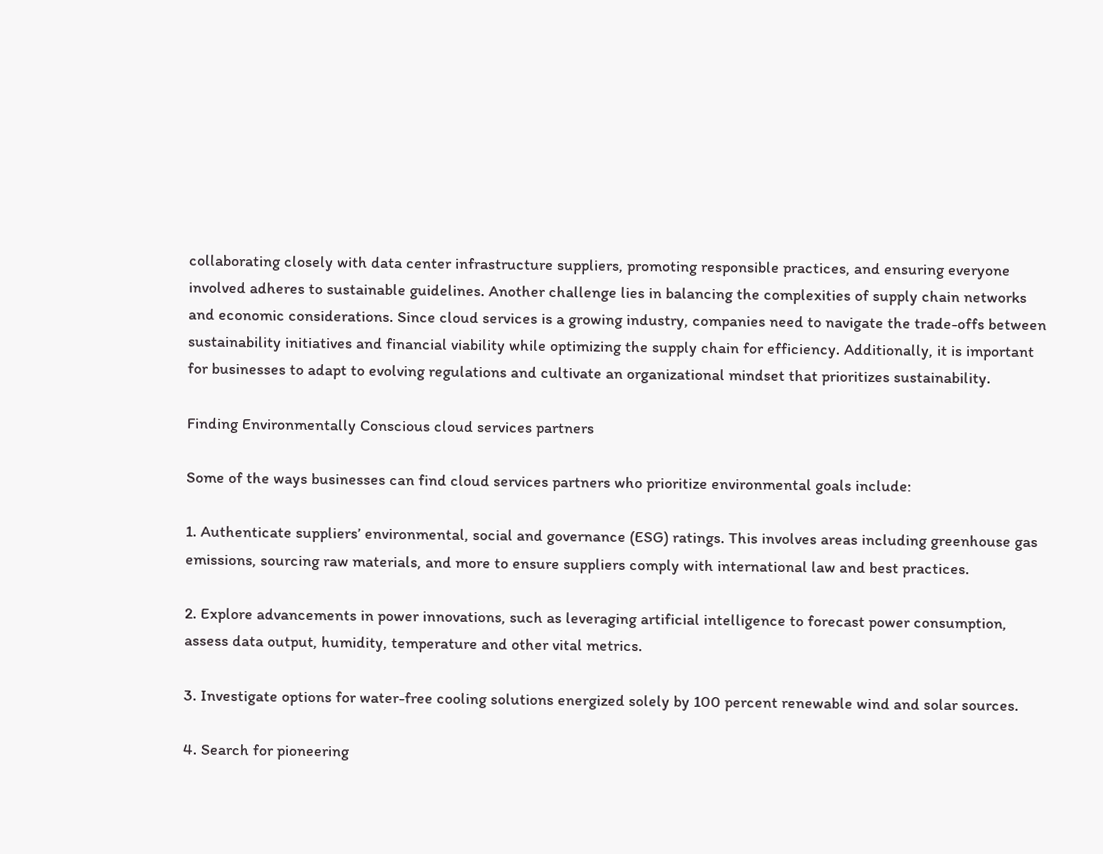collaborating closely with data center infrastructure suppliers, promoting responsible practices, and ensuring everyone involved adheres to sustainable guidelines. Another challenge lies in balancing the complexities of supply chain networks and economic considerations. Since cloud services is a growing industry, companies need to navigate the trade-offs between sustainability initiatives and financial viability while optimizing the supply chain for efficiency. Additionally, it is important for businesses to adapt to evolving regulations and cultivate an organizational mindset that prioritizes sustainability.

Finding Environmentally Conscious cloud services partners

Some of the ways businesses can find cloud services partners who prioritize environmental goals include:

1. Authenticate suppliers’ environmental, social and governance (ESG) ratings. This involves areas including greenhouse gas emissions, sourcing raw materials, and more to ensure suppliers comply with international law and best practices.

2. Explore advancements in power innovations, such as leveraging artificial intelligence to forecast power consumption, assess data output, humidity, temperature and other vital metrics.

3. Investigate options for water-free cooling solutions energized solely by 100 percent renewable wind and solar sources.

4. Search for pioneering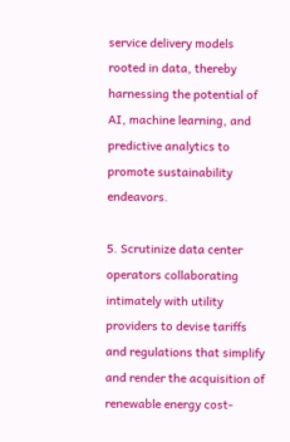service delivery models rooted in data, thereby harnessing the potential of AI, machine learning, and predictive analytics to promote sustainability endeavors.

5. Scrutinize data center operators collaborating intimately with utility providers to devise tariffs and regulations that simplify and render the acquisition of renewable energy cost-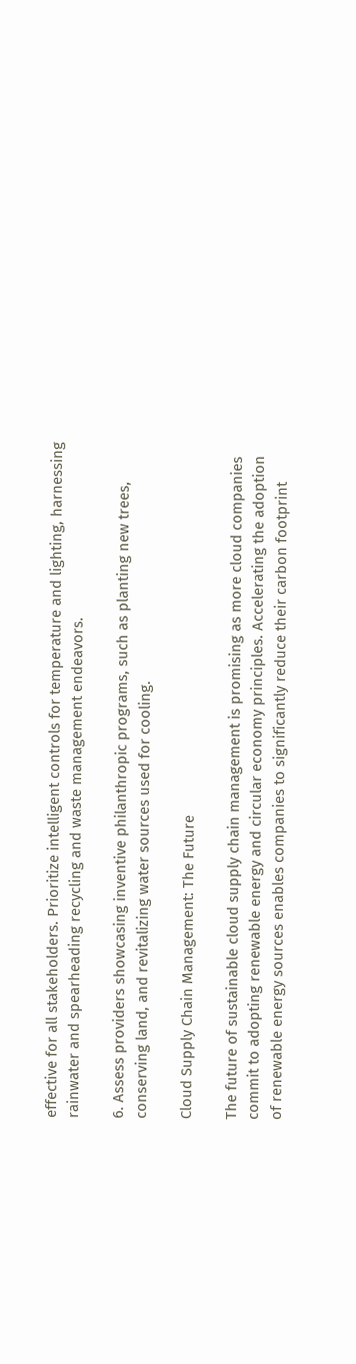effective for all stakeholders. Prioritize intelligent controls for temperature and lighting, harnessing rainwater and spearheading recycling and waste management endeavors.

6. Assess providers showcasing inventive philanthropic programs, such as planting new trees, conserving land, and revitalizing water sources used for cooling.

Cloud Supply Chain Management: The Future

The future of sustainable cloud supply chain management is promising as more cloud companies commit to adopting renewable energy and circular economy principles. Accelerating the adoption of renewable energy sources enables companies to significantly reduce their carbon footprint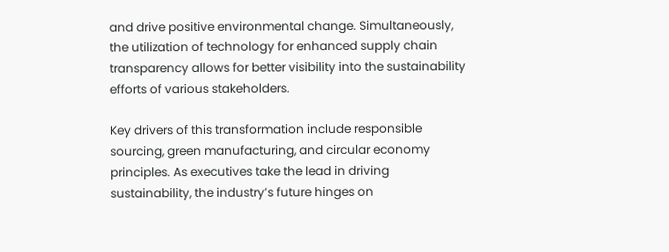and drive positive environmental change. Simultaneously, the utilization of technology for enhanced supply chain transparency allows for better visibility into the sustainability efforts of various stakeholders.

Key drivers of this transformation include responsible sourcing, green manufacturing, and circular economy principles. As executives take the lead in driving sustainability, the industry’s future hinges on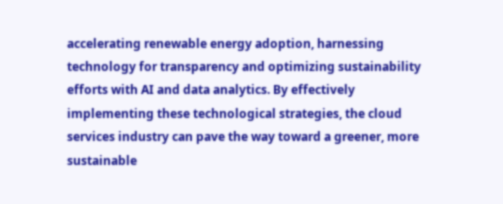accelerating renewable energy adoption, harnessing technology for transparency and optimizing sustainability efforts with AI and data analytics. By effectively implementing these technological strategies, the cloud services industry can pave the way toward a greener, more sustainable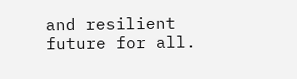and resilient future for all.